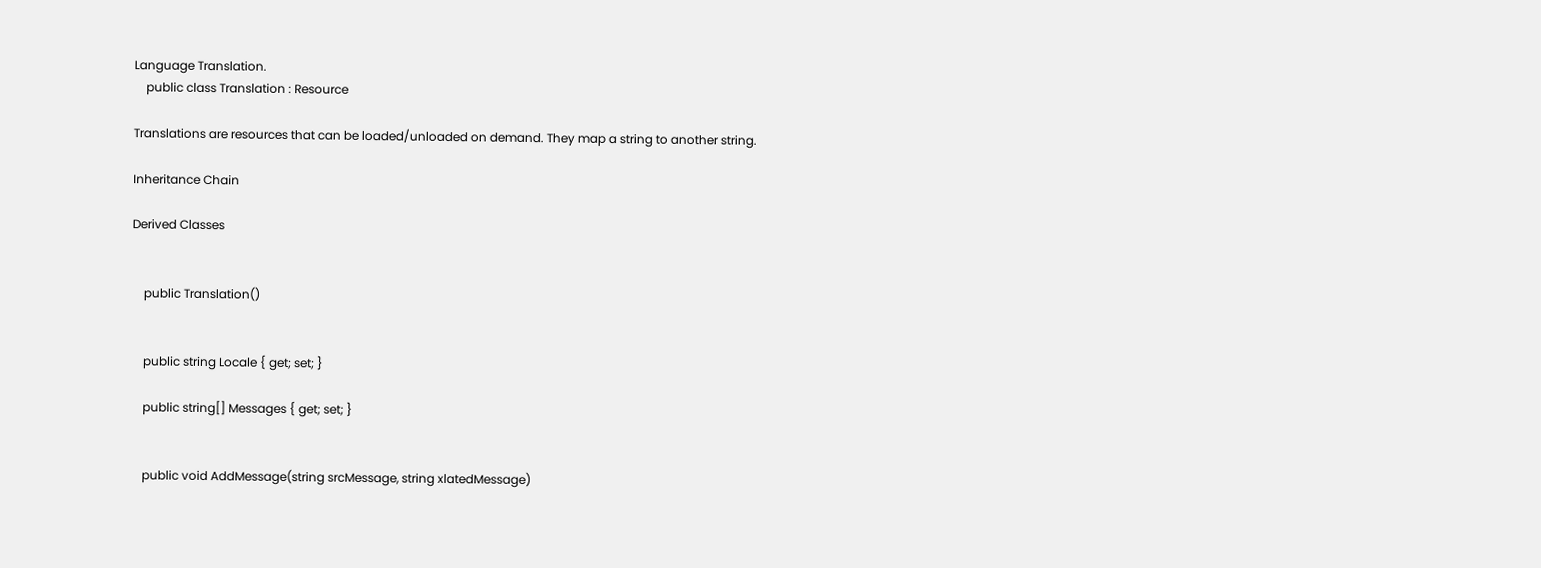Language Translation.
    public class Translation : Resource

Translations are resources that can be loaded/unloaded on demand. They map a string to another string.

Inheritance Chain

Derived Classes


    public Translation()


    public string Locale { get; set; }

    public string[] Messages { get; set; }


    public void AddMessage(string srcMessage, string xlatedMessage)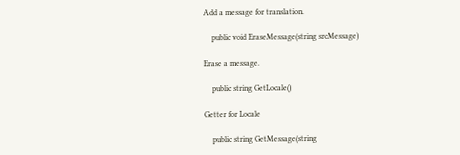Add a message for translation.

    public void EraseMessage(string srcMessage)

Erase a message.

    public string GetLocale()

Getter for Locale

    public string GetMessage(string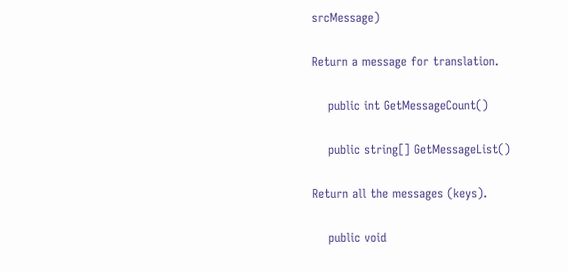srcMessage)

Return a message for translation.

    public int GetMessageCount()

    public string[] GetMessageList()

Return all the messages (keys).

    public void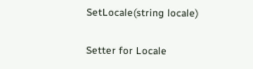SetLocale(string locale)

Setter for Locale